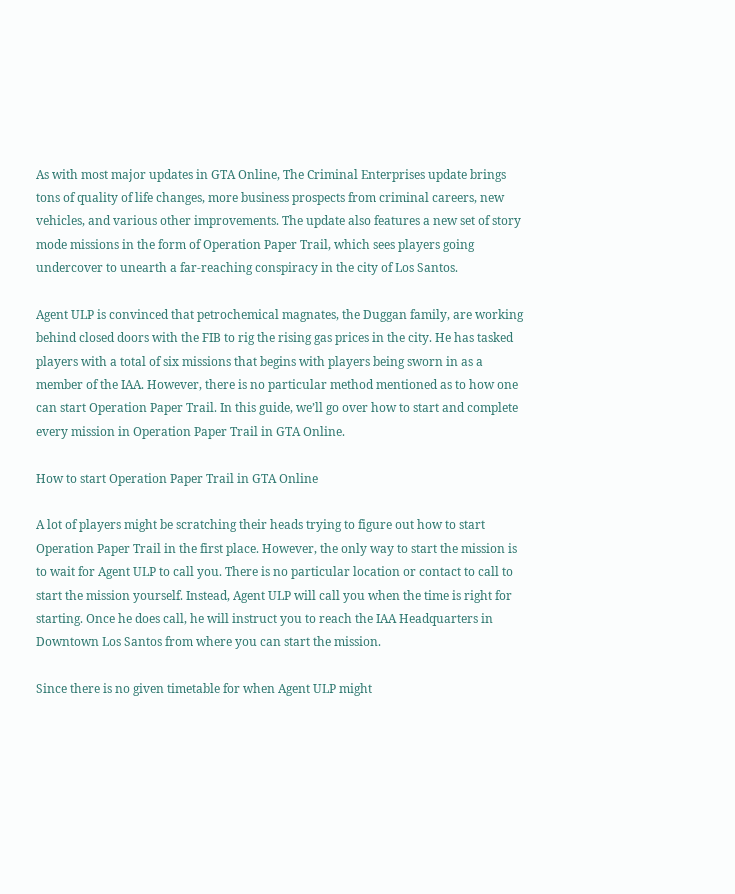As with most major updates in GTA Online, The Criminal Enterprises update brings tons of quality of life changes, more business prospects from criminal careers, new vehicles, and various other improvements. The update also features a new set of story mode missions in the form of Operation Paper Trail, which sees players going undercover to unearth a far-reaching conspiracy in the city of Los Santos.

Agent ULP is convinced that petrochemical magnates, the Duggan family, are working behind closed doors with the FIB to rig the rising gas prices in the city. He has tasked players with a total of six missions that begins with players being sworn in as a member of the IAA. However, there is no particular method mentioned as to how one can start Operation Paper Trail. In this guide, we’ll go over how to start and complete every mission in Operation Paper Trail in GTA Online.

How to start Operation Paper Trail in GTA Online

A lot of players might be scratching their heads trying to figure out how to start Operation Paper Trail in the first place. However, the only way to start the mission is to wait for Agent ULP to call you. There is no particular location or contact to call to start the mission yourself. Instead, Agent ULP will call you when the time is right for starting. Once he does call, he will instruct you to reach the IAA Headquarters in Downtown Los Santos from where you can start the mission.

Since there is no given timetable for when Agent ULP might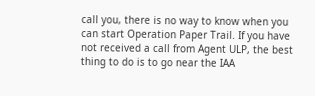call you, there is no way to know when you can start Operation Paper Trail. If you have not received a call from Agent ULP, the best thing to do is to go near the IAA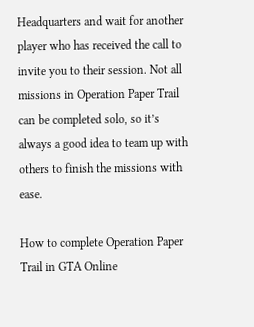Headquarters and wait for another player who has received the call to invite you to their session. Not all missions in Operation Paper Trail can be completed solo, so it’s always a good idea to team up with others to finish the missions with ease.

How to complete Operation Paper Trail in GTA Online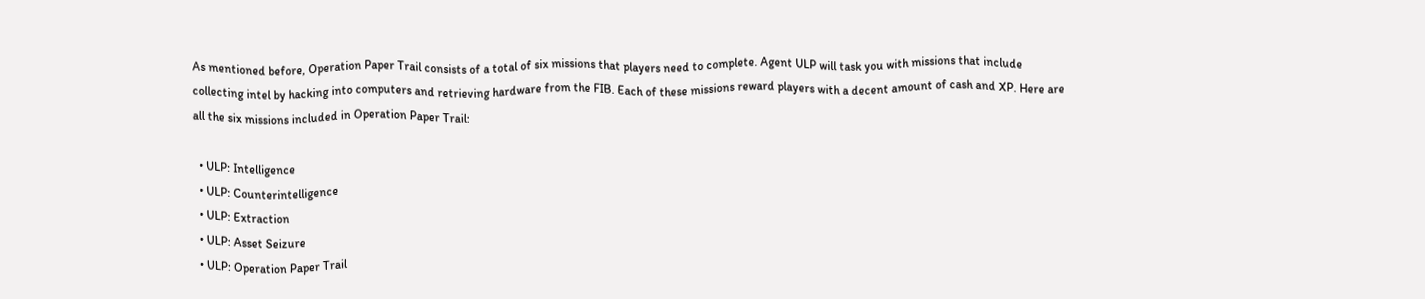As mentioned before, Operation Paper Trail consists of a total of six missions that players need to complete. Agent ULP will task you with missions that include collecting intel by hacking into computers and retrieving hardware from the FIB. Each of these missions reward players with a decent amount of cash and XP. Here are all the six missions included in Operation Paper Trail:

  • ULP: Intelligence
  • ULP: Counterintelligence
  • ULP: Extraction
  • ULP: Asset Seizure
  • ULP: Operation Paper Trail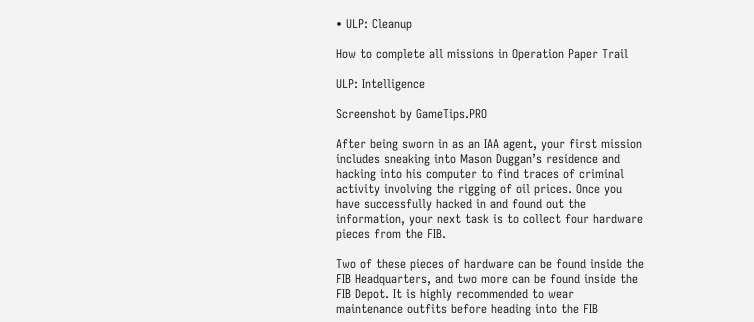• ULP: Cleanup

How to complete all missions in Operation Paper Trail

ULP: Intelligence

Screenshot by GameTips.PRO

After being sworn in as an IAA agent, your first mission includes sneaking into Mason Duggan’s residence and hacking into his computer to find traces of criminal activity involving the rigging of oil prices. Once you have successfully hacked in and found out the information, your next task is to collect four hardware pieces from the FIB.

Two of these pieces of hardware can be found inside the FIB Headquarters, and two more can be found inside the FIB Depot. It is highly recommended to wear maintenance outfits before heading into the FIB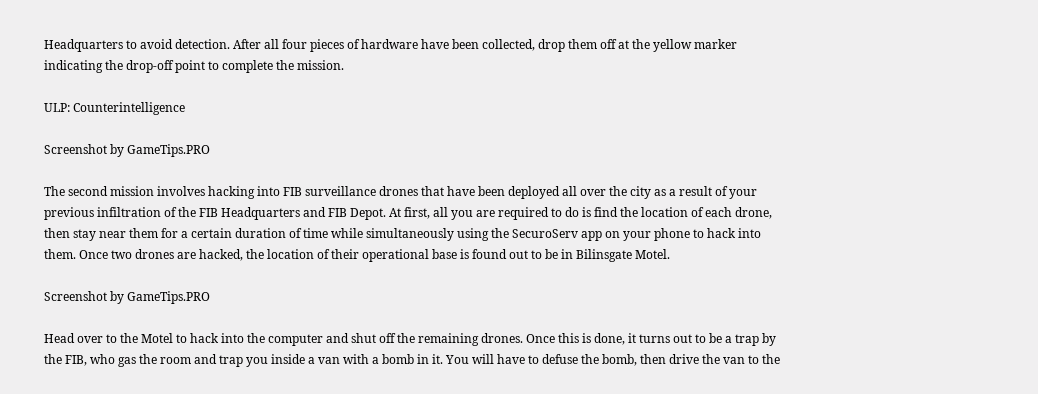Headquarters to avoid detection. After all four pieces of hardware have been collected, drop them off at the yellow marker indicating the drop-off point to complete the mission.

ULP: Counterintelligence

Screenshot by GameTips.PRO

The second mission involves hacking into FIB surveillance drones that have been deployed all over the city as a result of your previous infiltration of the FIB Headquarters and FIB Depot. At first, all you are required to do is find the location of each drone, then stay near them for a certain duration of time while simultaneously using the SecuroServ app on your phone to hack into them. Once two drones are hacked, the location of their operational base is found out to be in Bilinsgate Motel.

Screenshot by GameTips.PRO

Head over to the Motel to hack into the computer and shut off the remaining drones. Once this is done, it turns out to be a trap by the FIB, who gas the room and trap you inside a van with a bomb in it. You will have to defuse the bomb, then drive the van to the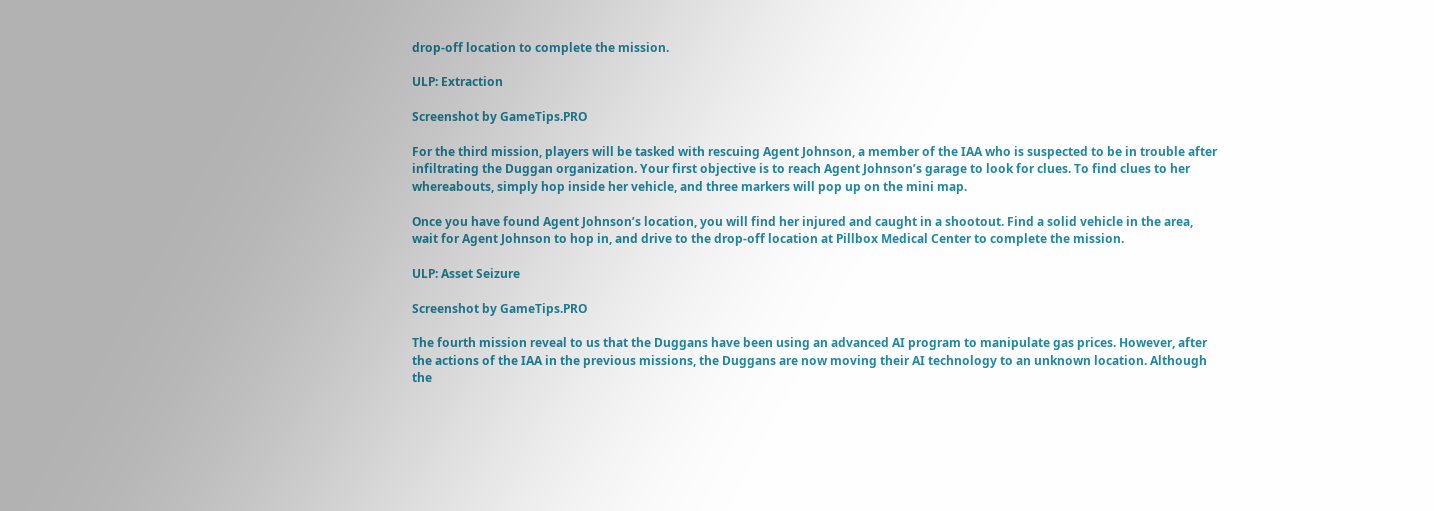drop-off location to complete the mission.

ULP: Extraction

Screenshot by GameTips.PRO

For the third mission, players will be tasked with rescuing Agent Johnson, a member of the IAA who is suspected to be in trouble after infiltrating the Duggan organization. Your first objective is to reach Agent Johnson’s garage to look for clues. To find clues to her whereabouts, simply hop inside her vehicle, and three markers will pop up on the mini map.

Once you have found Agent Johnson’s location, you will find her injured and caught in a shootout. Find a solid vehicle in the area, wait for Agent Johnson to hop in, and drive to the drop-off location at Pillbox Medical Center to complete the mission.

ULP: Asset Seizure

Screenshot by GameTips.PRO

The fourth mission reveal to us that the Duggans have been using an advanced AI program to manipulate gas prices. However, after the actions of the IAA in the previous missions, the Duggans are now moving their AI technology to an unknown location. Although the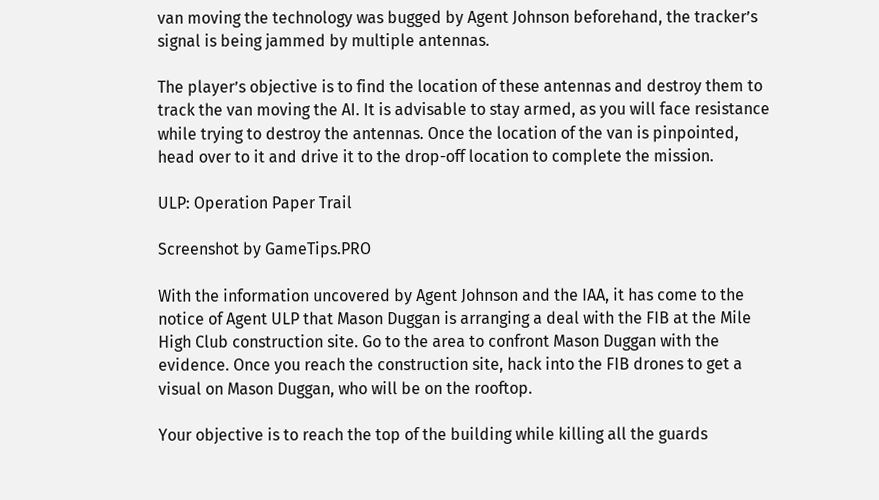van moving the technology was bugged by Agent Johnson beforehand, the tracker’s signal is being jammed by multiple antennas.

The player’s objective is to find the location of these antennas and destroy them to track the van moving the AI. It is advisable to stay armed, as you will face resistance while trying to destroy the antennas. Once the location of the van is pinpointed, head over to it and drive it to the drop-off location to complete the mission.

ULP: Operation Paper Trail

Screenshot by GameTips.PRO

With the information uncovered by Agent Johnson and the IAA, it has come to the notice of Agent ULP that Mason Duggan is arranging a deal with the FIB at the Mile High Club construction site. Go to the area to confront Mason Duggan with the evidence. Once you reach the construction site, hack into the FIB drones to get a visual on Mason Duggan, who will be on the rooftop.

Your objective is to reach the top of the building while killing all the guards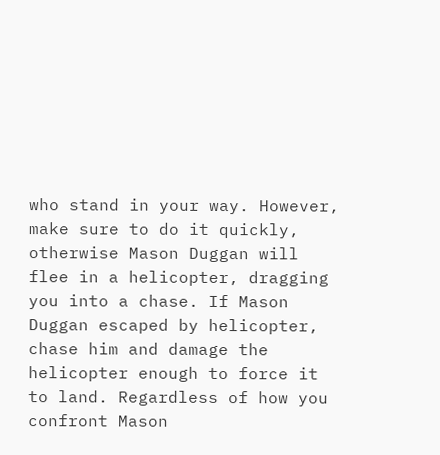who stand in your way. However, make sure to do it quickly, otherwise Mason Duggan will flee in a helicopter, dragging you into a chase. If Mason Duggan escaped by helicopter, chase him and damage the helicopter enough to force it to land. Regardless of how you confront Mason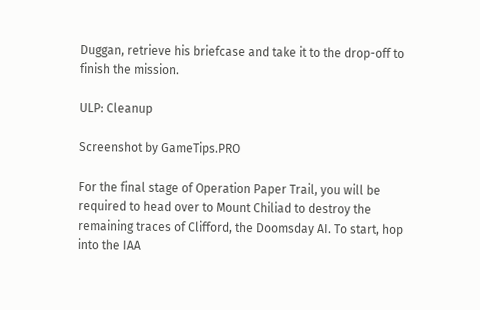Duggan, retrieve his briefcase and take it to the drop-off to finish the mission.

ULP: Cleanup

Screenshot by GameTips.PRO

For the final stage of Operation Paper Trail, you will be required to head over to Mount Chiliad to destroy the remaining traces of Clifford, the Doomsday AI. To start, hop into the IAA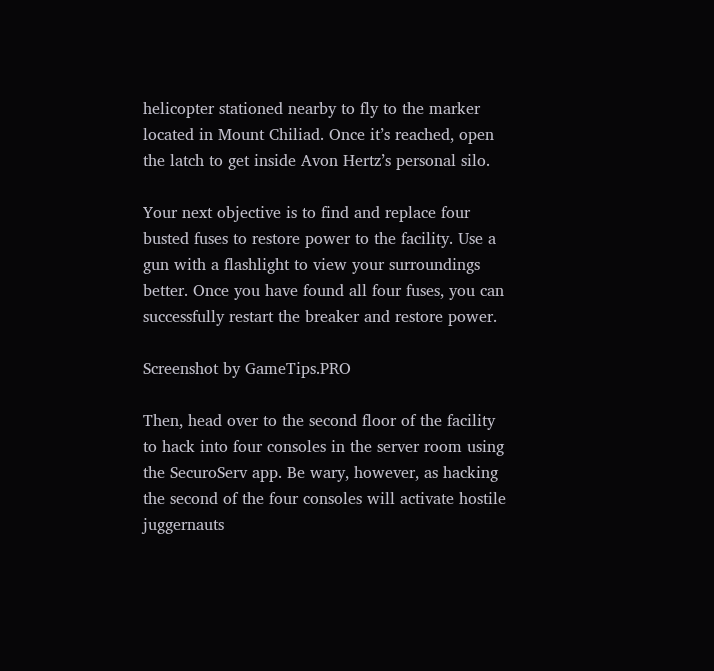helicopter stationed nearby to fly to the marker located in Mount Chiliad. Once it’s reached, open the latch to get inside Avon Hertz’s personal silo.

Your next objective is to find and replace four busted fuses to restore power to the facility. Use a gun with a flashlight to view your surroundings better. Once you have found all four fuses, you can successfully restart the breaker and restore power.

Screenshot by GameTips.PRO

Then, head over to the second floor of the facility to hack into four consoles in the server room using the SecuroServ app. Be wary, however, as hacking the second of the four consoles will activate hostile juggernauts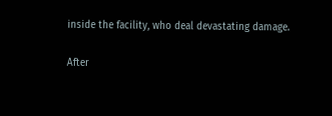inside the facility, who deal devastating damage.

After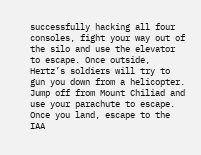successfully hacking all four consoles, fight your way out of the silo and use the elevator to escape. Once outside, Hertz’s soldiers will try to gun you down from a helicopter. Jump off from Mount Chiliad and use your parachute to escape. Once you land, escape to the IAA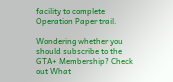facility to complete Operation Paper trail.

Wondering whether you should subscribe to the GTA+ Membership? Check out What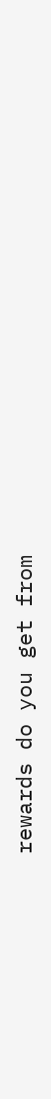rewards do you get from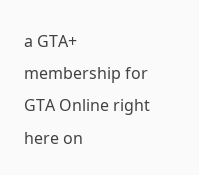a GTA+ membership for GTA Online right here on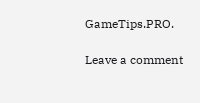GameTips.PRO.

Leave a comment